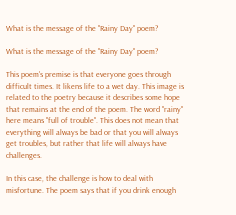What is the message of the "Rainy Day" poem?

What is the message of the "Rainy Day" poem?

This poem's premise is that everyone goes through difficult times. It likens life to a wet day. This image is related to the poetry because it describes some hope that remains at the end of the poem. The word "rainy" here means "full of trouble". This does not mean that everything will always be bad or that you will always get troubles, but rather that life will always have challenges.

In this case, the challenge is how to deal with misfortune. The poem says that if you drink enough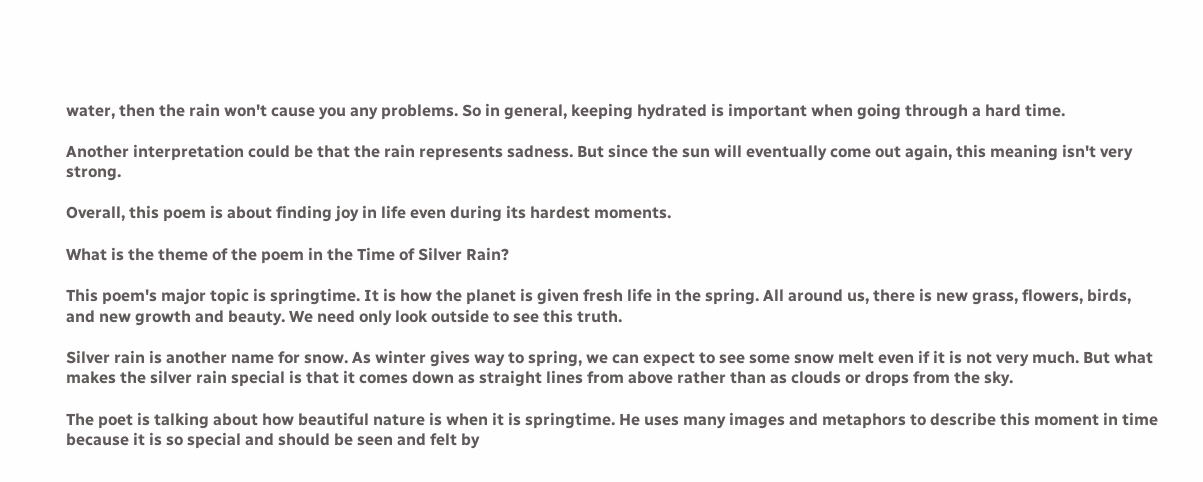water, then the rain won't cause you any problems. So in general, keeping hydrated is important when going through a hard time.

Another interpretation could be that the rain represents sadness. But since the sun will eventually come out again, this meaning isn't very strong.

Overall, this poem is about finding joy in life even during its hardest moments.

What is the theme of the poem in the Time of Silver Rain?

This poem's major topic is springtime. It is how the planet is given fresh life in the spring. All around us, there is new grass, flowers, birds, and new growth and beauty. We need only look outside to see this truth.

Silver rain is another name for snow. As winter gives way to spring, we can expect to see some snow melt even if it is not very much. But what makes the silver rain special is that it comes down as straight lines from above rather than as clouds or drops from the sky.

The poet is talking about how beautiful nature is when it is springtime. He uses many images and metaphors to describe this moment in time because it is so special and should be seen and felt by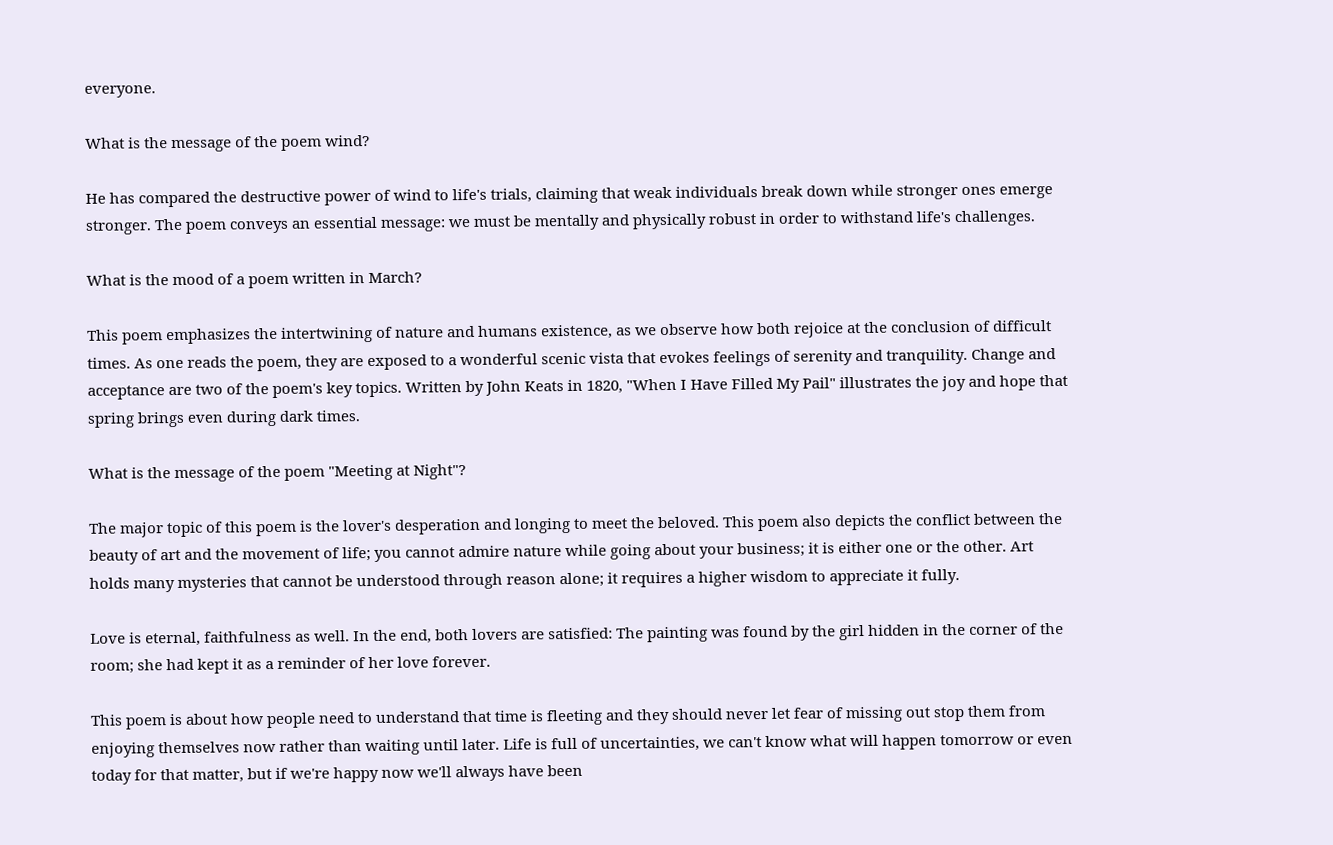everyone.

What is the message of the poem wind?

He has compared the destructive power of wind to life's trials, claiming that weak individuals break down while stronger ones emerge stronger. The poem conveys an essential message: we must be mentally and physically robust in order to withstand life's challenges.

What is the mood of a poem written in March?

This poem emphasizes the intertwining of nature and humans existence, as we observe how both rejoice at the conclusion of difficult times. As one reads the poem, they are exposed to a wonderful scenic vista that evokes feelings of serenity and tranquility. Change and acceptance are two of the poem's key topics. Written by John Keats in 1820, "When I Have Filled My Pail" illustrates the joy and hope that spring brings even during dark times.

What is the message of the poem "Meeting at Night"?

The major topic of this poem is the lover's desperation and longing to meet the beloved. This poem also depicts the conflict between the beauty of art and the movement of life; you cannot admire nature while going about your business; it is either one or the other. Art holds many mysteries that cannot be understood through reason alone; it requires a higher wisdom to appreciate it fully.

Love is eternal, faithfulness as well. In the end, both lovers are satisfied: The painting was found by the girl hidden in the corner of the room; she had kept it as a reminder of her love forever.

This poem is about how people need to understand that time is fleeting and they should never let fear of missing out stop them from enjoying themselves now rather than waiting until later. Life is full of uncertainties, we can't know what will happen tomorrow or even today for that matter, but if we're happy now we'll always have been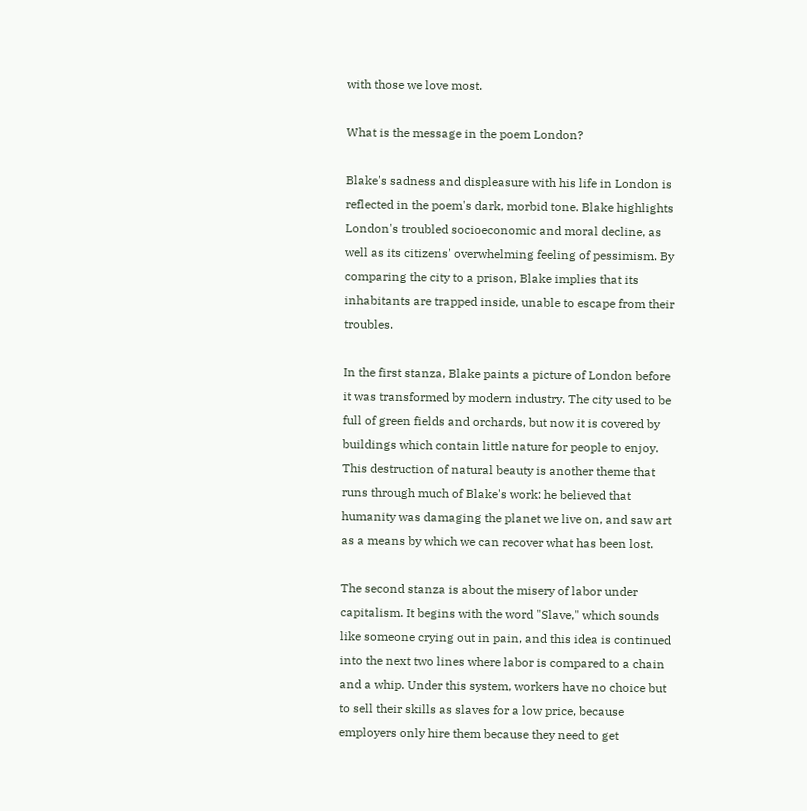with those we love most.

What is the message in the poem London?

Blake's sadness and displeasure with his life in London is reflected in the poem's dark, morbid tone. Blake highlights London's troubled socioeconomic and moral decline, as well as its citizens' overwhelming feeling of pessimism. By comparing the city to a prison, Blake implies that its inhabitants are trapped inside, unable to escape from their troubles.

In the first stanza, Blake paints a picture of London before it was transformed by modern industry. The city used to be full of green fields and orchards, but now it is covered by buildings which contain little nature for people to enjoy. This destruction of natural beauty is another theme that runs through much of Blake's work: he believed that humanity was damaging the planet we live on, and saw art as a means by which we can recover what has been lost.

The second stanza is about the misery of labor under capitalism. It begins with the word "Slave," which sounds like someone crying out in pain, and this idea is continued into the next two lines where labor is compared to a chain and a whip. Under this system, workers have no choice but to sell their skills as slaves for a low price, because employers only hire them because they need to get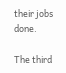their jobs done.

The third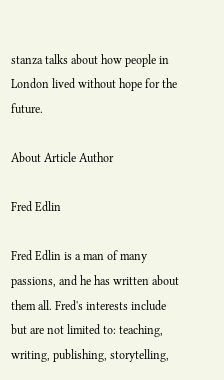stanza talks about how people in London lived without hope for the future.

About Article Author

Fred Edlin

Fred Edlin is a man of many passions, and he has written about them all. Fred's interests include but are not limited to: teaching, writing, publishing, storytelling,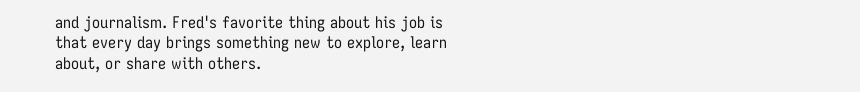and journalism. Fred's favorite thing about his job is that every day brings something new to explore, learn about, or share with others.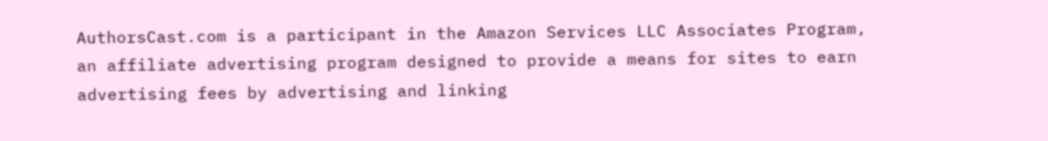AuthorsCast.com is a participant in the Amazon Services LLC Associates Program, an affiliate advertising program designed to provide a means for sites to earn advertising fees by advertising and linking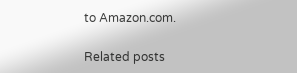to Amazon.com.

Related posts